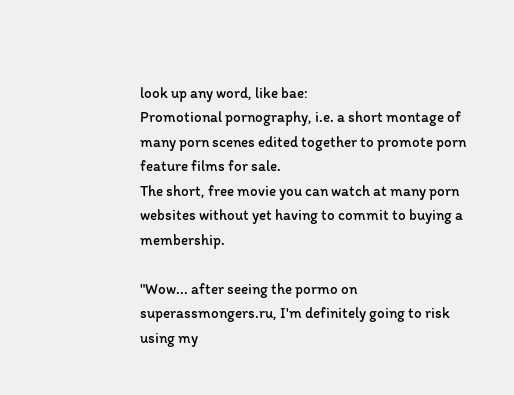look up any word, like bae:
Promotional pornography, i.e. a short montage of many porn scenes edited together to promote porn feature films for sale.
The short, free movie you can watch at many porn websites without yet having to commit to buying a membership.

"Wow... after seeing the pormo on superassmongers.ru, I'm definitely going to risk using my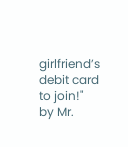girlfriend’s debit card to join!"
by Mr.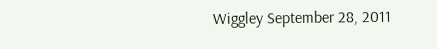Wiggley September 28, 2011